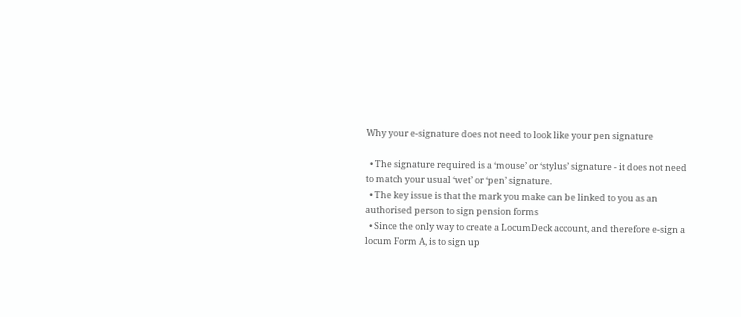Why your e-signature does not need to look like your pen signature

  • The signature required is a ‘mouse’ or ‘stylus’ signature - it does not need to match your usual ‘wet’ or ‘pen’ signature.
  • The key issue is that the mark you make can be linked to you as an authorised person to sign pension forms
  • Since the only way to create a LocumDeck account, and therefore e-sign a locum Form A, is to sign up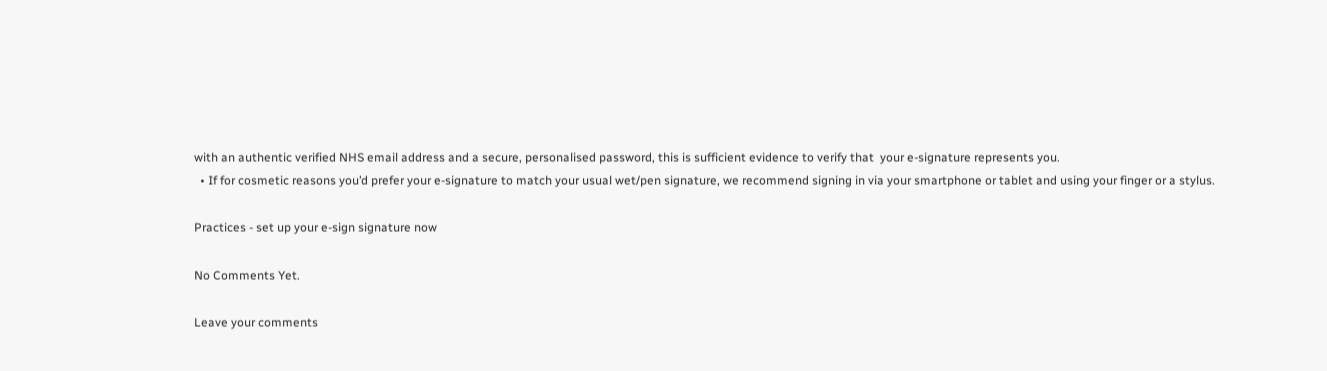with an authentic verified NHS email address and a secure, personalised password, this is sufficient evidence to verify that  your e-signature represents you.
  • If for cosmetic reasons you’d prefer your e-signature to match your usual wet/pen signature, we recommend signing in via your smartphone or tablet and using your finger or a stylus.

Practices - set up your e-sign signature now

No Comments Yet.

Leave your comments